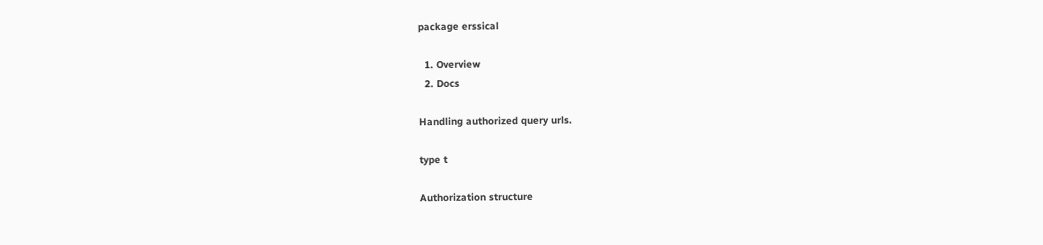package erssical

  1. Overview
  2. Docs

Handling authorized query urls.

type t

Authorization structure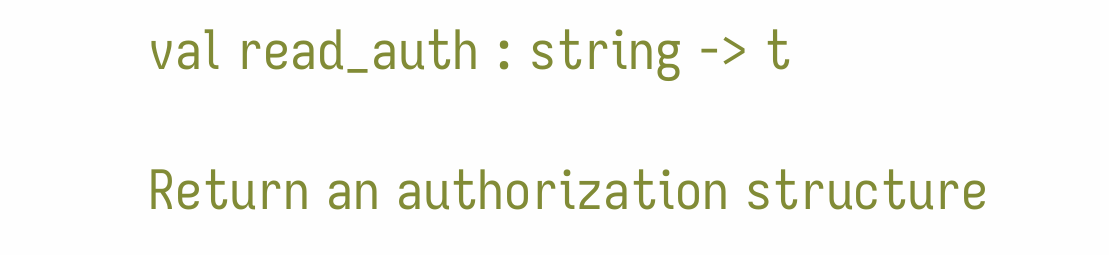val read_auth : string -> t

Return an authorization structure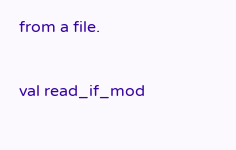from a file.

val read_if_mod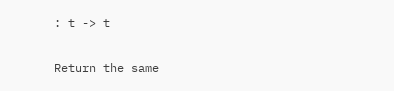: t -> t

Return the same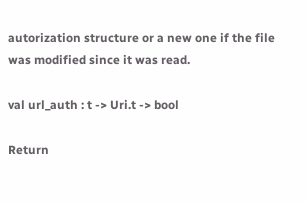autorization structure or a new one if the file was modified since it was read.

val url_auth : t -> Uri.t -> bool

Return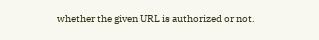whether the given URL is authorized or not.